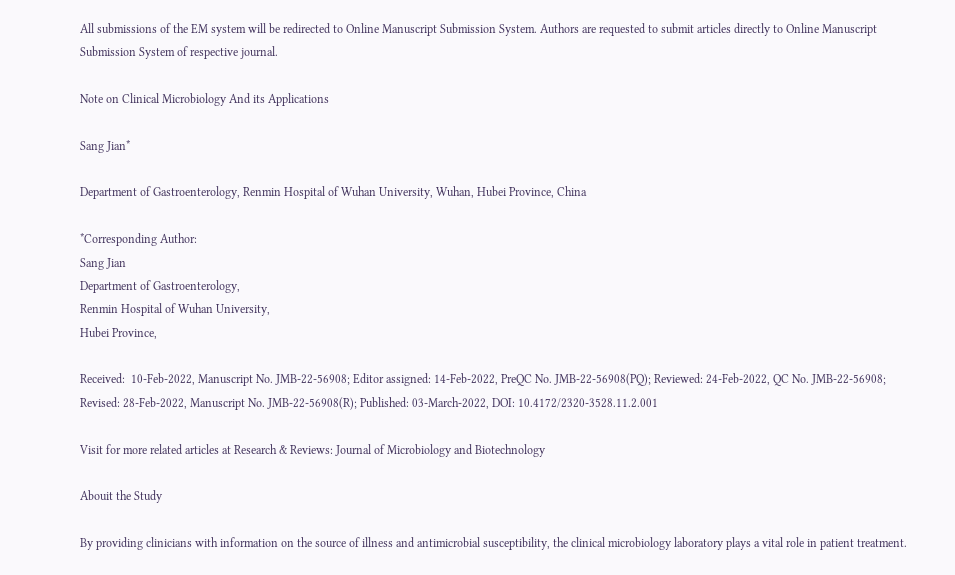All submissions of the EM system will be redirected to Online Manuscript Submission System. Authors are requested to submit articles directly to Online Manuscript Submission System of respective journal.

Note on Clinical Microbiology And its Applications

Sang Jian*

Department of Gastroenterology, Renmin Hospital of Wuhan University, Wuhan, Hubei Province, China

*Corresponding Author:
Sang Jian
Department of Gastroenterology,
Renmin Hospital of Wuhan University,
Hubei Province,

Received:  10-Feb-2022, Manuscript No. JMB-22-56908; Editor assigned: 14-Feb-2022, PreQC No. JMB-22-56908(PQ); Reviewed: 24-Feb-2022, QC No. JMB-22-56908; Revised: 28-Feb-2022, Manuscript No. JMB-22-56908(R); Published: 03-March-2022, DOI: 10.4172/2320-3528.11.2.001

Visit for more related articles at Research & Reviews: Journal of Microbiology and Biotechnology

Abouit the Study

By providing clinicians with information on the source of illness and antimicrobial susceptibility, the clinical microbiology laboratory plays a vital role in patient treatment.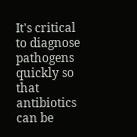It's critical to diagnose pathogens quickly so that antibiotics can be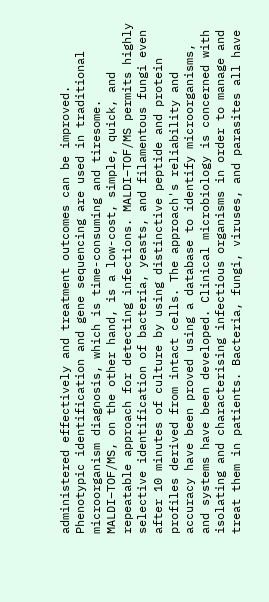administered effectively and treatment outcomes can be improved. Phenotypic identification and gene sequencing are used in traditional microorganism diagnosis, which is time-consuming and tiresome. MALDI–TOF/MS, on the other hand, is a low-cost, simple, quick, and repeatable approach for detecting infections. MALDI–TOF/MS permits highly selective identification of bacteria, yeasts, and filamentous fungi even after 10 minutes of culture by using distinctive peptide and protein profiles derived from intact cells. The approach's reliability and accuracy have been proved using a database to identify microorganisms, and systems have been developed. Clinical microbiology is concerned with isolating and characterising infectious organisms in order to manage and treat them in patients. Bacteria, fungi, viruses, and parasites all have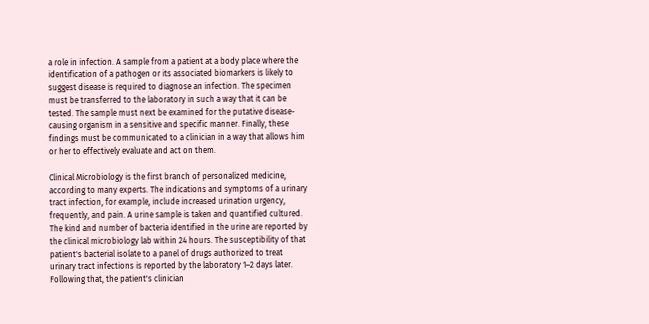a role in infection. A sample from a patient at a body place where the identification of a pathogen or its associated biomarkers is likely to suggest disease is required to diagnose an infection. The specimen must be transferred to the laboratory in such a way that it can be tested. The sample must next be examined for the putative disease-causing organism in a sensitive and specific manner. Finally, these findings must be communicated to a clinician in a way that allows him or her to effectively evaluate and act on them.

Clinical Microbiology is the first branch of personalized medicine, according to many experts. The indications and symptoms of a urinary tract infection, for example, include increased urination urgency, frequently, and pain. A urine sample is taken and quantified cultured. The kind and number of bacteria identified in the urine are reported by the clinical microbiology lab within 24 hours. The susceptibility of that patient's bacterial isolate to a panel of drugs authorized to treat urinary tract infections is reported by the laboratory 1–2 days later. Following that, the patient's clinician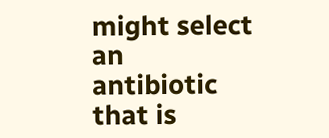might select an antibiotic that is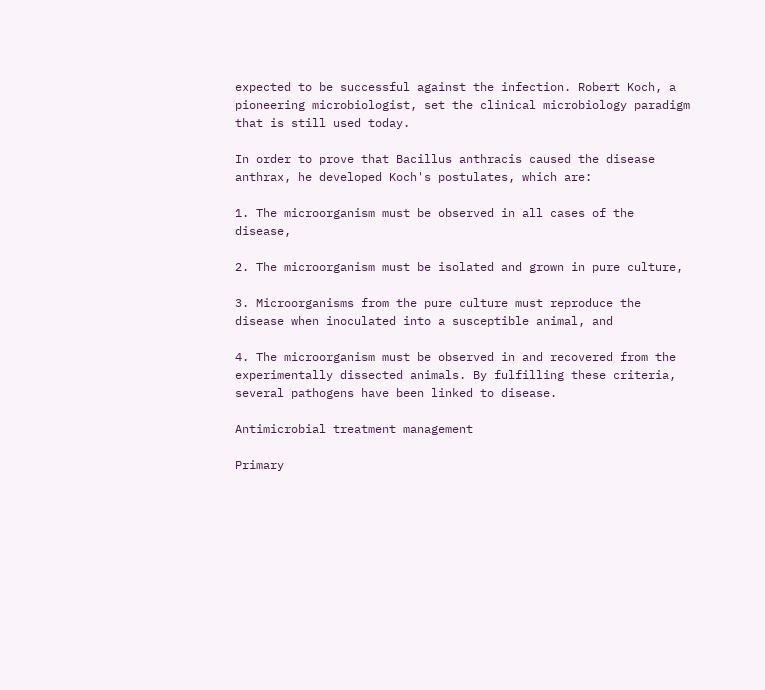expected to be successful against the infection. Robert Koch, a pioneering microbiologist, set the clinical microbiology paradigm that is still used today.

In order to prove that Bacillus anthracis caused the disease anthrax, he developed Koch's postulates, which are:

1. The microorganism must be observed in all cases of the disease,

2. The microorganism must be isolated and grown in pure culture,

3. Microorganisms from the pure culture must reproduce the disease when inoculated into a susceptible animal, and

4. The microorganism must be observed in and recovered from the experimentally dissected animals. By fulfilling these criteria, several pathogens have been linked to disease.

Antimicrobial treatment management

Primary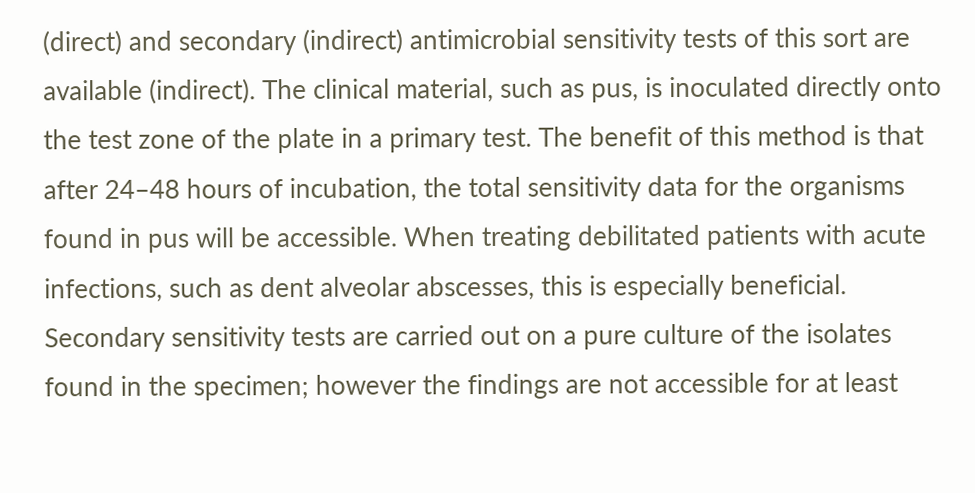(direct) and secondary (indirect) antimicrobial sensitivity tests of this sort are available (indirect). The clinical material, such as pus, is inoculated directly onto the test zone of the plate in a primary test. The benefit of this method is that after 24–48 hours of incubation, the total sensitivity data for the organisms found in pus will be accessible. When treating debilitated patients with acute infections, such as dent alveolar abscesses, this is especially beneficial. Secondary sensitivity tests are carried out on a pure culture of the isolates found in the specimen; however the findings are not accessible for at least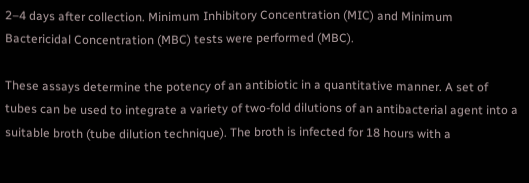2–4 days after collection. Minimum Inhibitory Concentration (MIC) and Minimum Bactericidal Concentration (MBC) tests were performed (MBC).

These assays determine the potency of an antibiotic in a quantitative manner. A set of tubes can be used to integrate a variety of two-fold dilutions of an antibacterial agent into a suitable broth (tube dilution technique). The broth is infected for 18 hours with a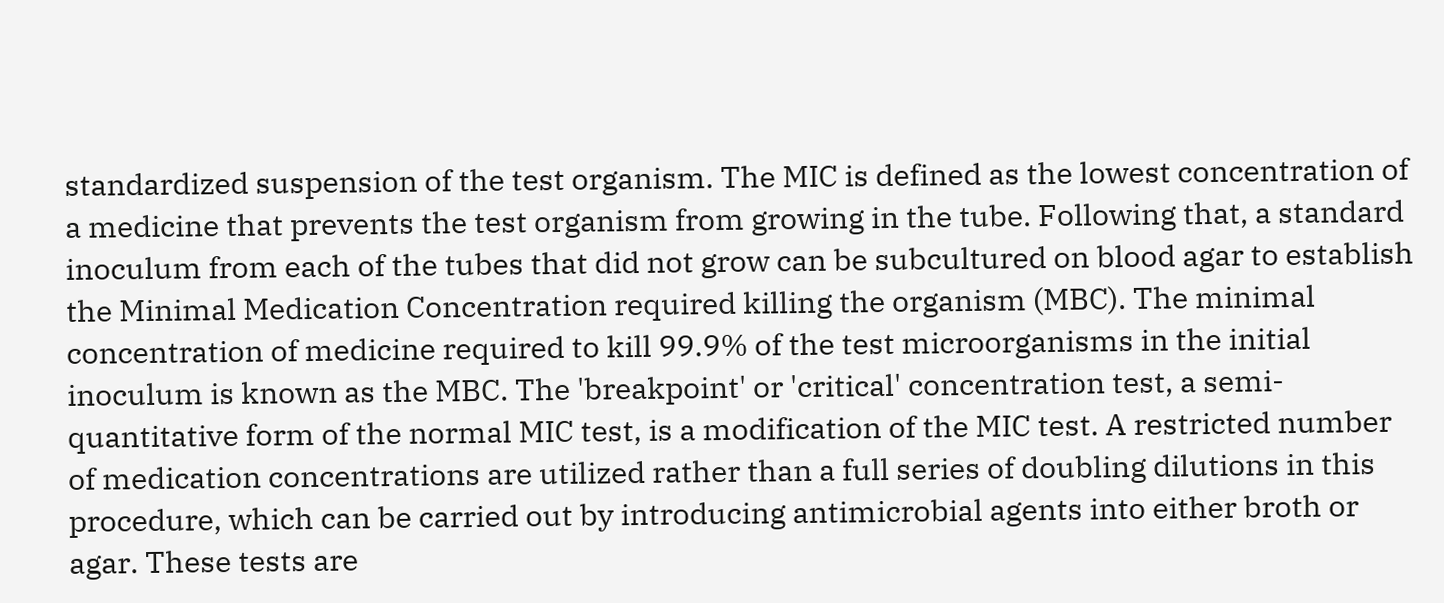standardized suspension of the test organism. The MIC is defined as the lowest concentration of a medicine that prevents the test organism from growing in the tube. Following that, a standard inoculum from each of the tubes that did not grow can be subcultured on blood agar to establish the Minimal Medication Concentration required killing the organism (MBC). The minimal concentration of medicine required to kill 99.9% of the test microorganisms in the initial inoculum is known as the MBC. The 'breakpoint' or 'critical' concentration test, a semi-quantitative form of the normal MIC test, is a modification of the MIC test. A restricted number of medication concentrations are utilized rather than a full series of doubling dilutions in this procedure, which can be carried out by introducing antimicrobial agents into either broth or agar. These tests are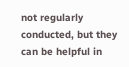not regularly conducted, but they can be helpful in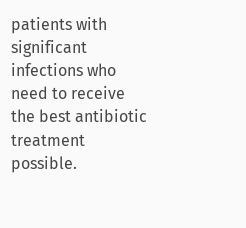patients with significant infections who need to receive the best antibiotic treatment possible.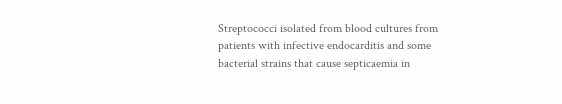Streptococci isolated from blood cultures from patients with infective endocarditis and some bacterial strains that cause septicaemia in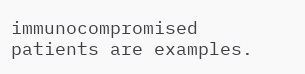immunocompromised patients are examples.